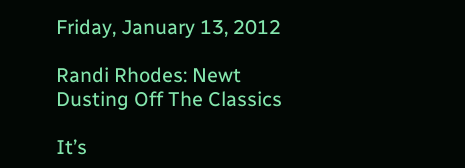Friday, January 13, 2012

Randi Rhodes: Newt Dusting Off The Classics

It’s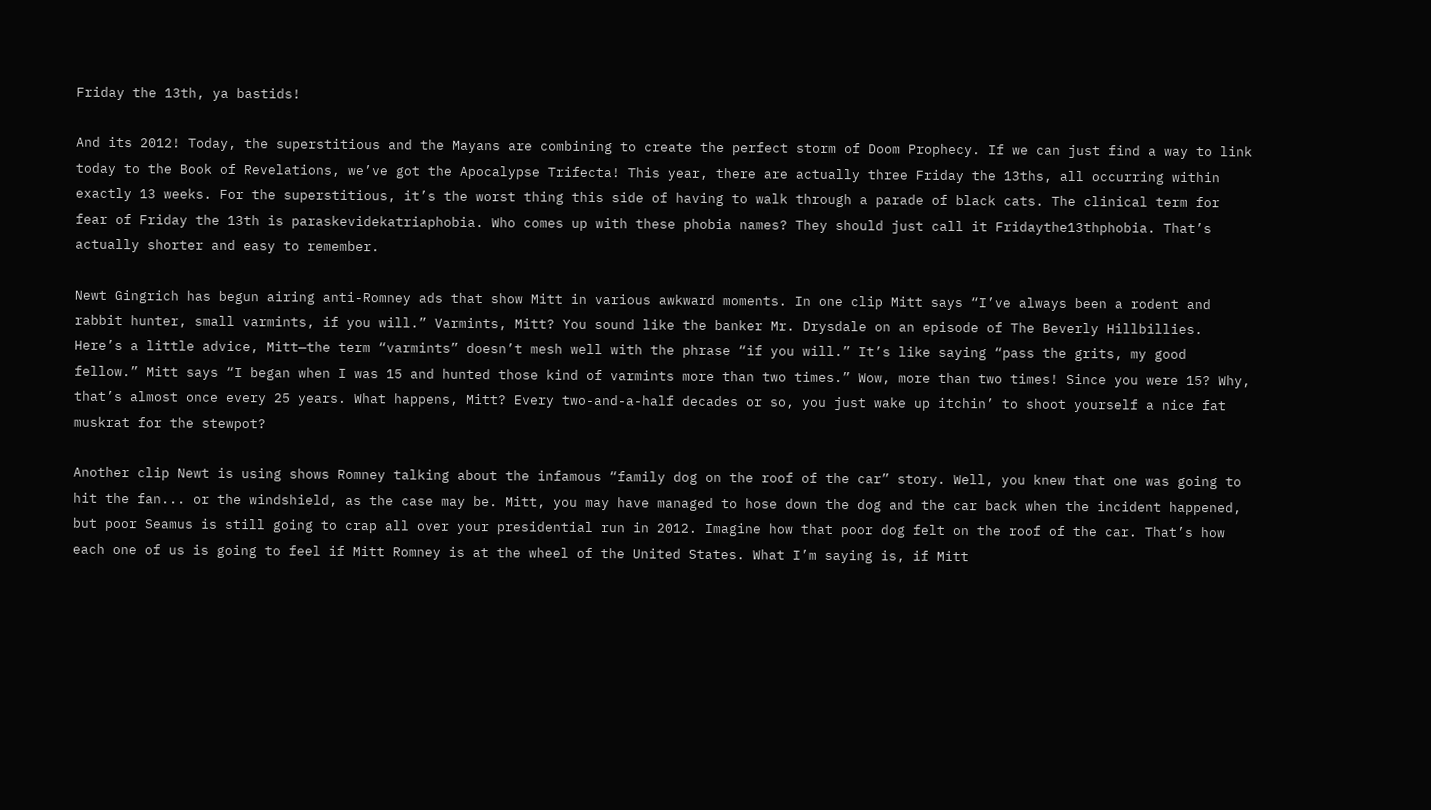Friday the 13th, ya bastids!

And its 2012! Today, the superstitious and the Mayans are combining to create the perfect storm of Doom Prophecy. If we can just find a way to link today to the Book of Revelations, we’ve got the Apocalypse Trifecta! This year, there are actually three Friday the 13ths, all occurring within exactly 13 weeks. For the superstitious, it’s the worst thing this side of having to walk through a parade of black cats. The clinical term for fear of Friday the 13th is paraskevidekatriaphobia. Who comes up with these phobia names? They should just call it Fridaythe13thphobia. That’s actually shorter and easy to remember.

Newt Gingrich has begun airing anti-Romney ads that show Mitt in various awkward moments. In one clip Mitt says “I’ve always been a rodent and rabbit hunter, small varmints, if you will.” Varmints, Mitt? You sound like the banker Mr. Drysdale on an episode of The Beverly Hillbillies. Here’s a little advice, Mitt—the term “varmints” doesn’t mesh well with the phrase “if you will.” It’s like saying “pass the grits, my good fellow.” Mitt says “I began when I was 15 and hunted those kind of varmints more than two times.” Wow, more than two times! Since you were 15? Why, that’s almost once every 25 years. What happens, Mitt? Every two-and-a-half decades or so, you just wake up itchin’ to shoot yourself a nice fat muskrat for the stewpot?

Another clip Newt is using shows Romney talking about the infamous “family dog on the roof of the car” story. Well, you knew that one was going to hit the fan... or the windshield, as the case may be. Mitt, you may have managed to hose down the dog and the car back when the incident happened, but poor Seamus is still going to crap all over your presidential run in 2012. Imagine how that poor dog felt on the roof of the car. That’s how each one of us is going to feel if Mitt Romney is at the wheel of the United States. What I’m saying is, if Mitt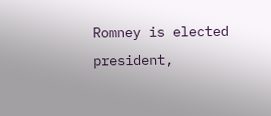Romney is elected president,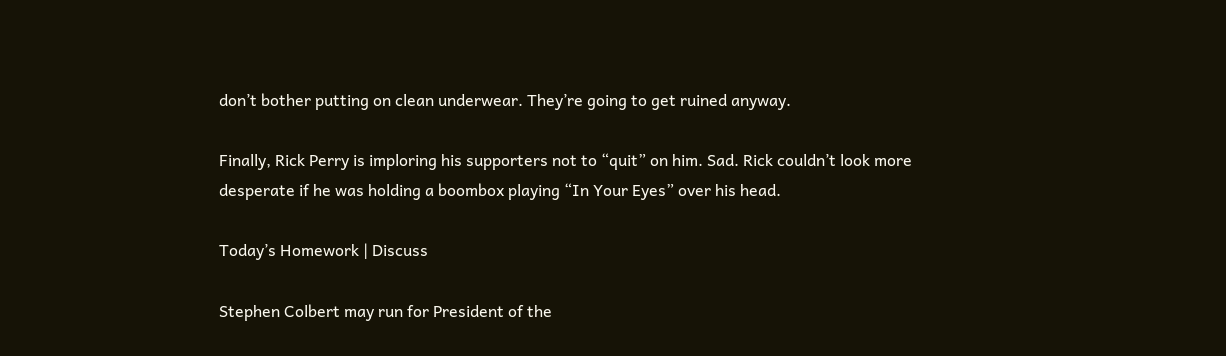don’t bother putting on clean underwear. They’re going to get ruined anyway.

Finally, Rick Perry is imploring his supporters not to “quit” on him. Sad. Rick couldn’t look more desperate if he was holding a boombox playing “In Your Eyes” over his head.

Today’s Homework | Discuss

Stephen Colbert may run for President of the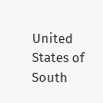United States of South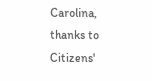Carolina, thanks to Citizens'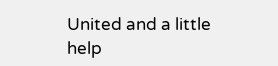United and a little help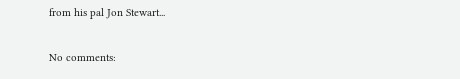from his pal Jon Stewart...

No comments: